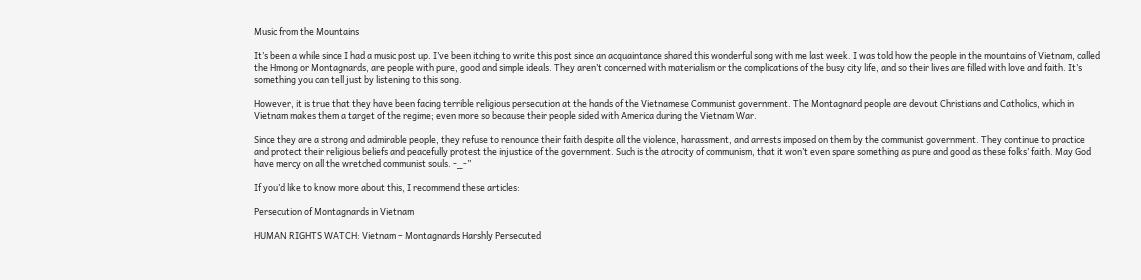Music from the Mountains

It’s been a while since I had a music post up. I’ve been itching to write this post since an acquaintance shared this wonderful song with me last week. I was told how the people in the mountains of Vietnam, called the Hmong or Montagnards, are people with pure, good and simple ideals. They aren’t concerned with materialism or the complications of the busy city life, and so their lives are filled with love and faith. It’s something you can tell just by listening to this song.

However, it is true that they have been facing terrible religious persecution at the hands of the Vietnamese Communist government. The Montagnard people are devout Christians and Catholics, which in Vietnam makes them a target of the regime; even more so because their people sided with America during the Vietnam War.

Since they are a strong and admirable people, they refuse to renounce their faith despite all the violence, harassment, and arrests imposed on them by the communist government. They continue to practice and protect their religious beliefs and peacefully protest the injustice of the government. Such is the atrocity of communism, that it won’t even spare something as pure and good as these folks’ faith. May God have mercy on all the wretched communist souls. -_-”

If you’d like to know more about this, I recommend these articles:

Persecution of Montagnards in Vietnam

HUMAN RIGHTS WATCH: Vietnam – Montagnards Harshly Persecuted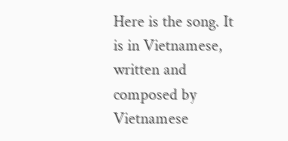Here is the song. It is in Vietnamese, written and composed by Vietnamese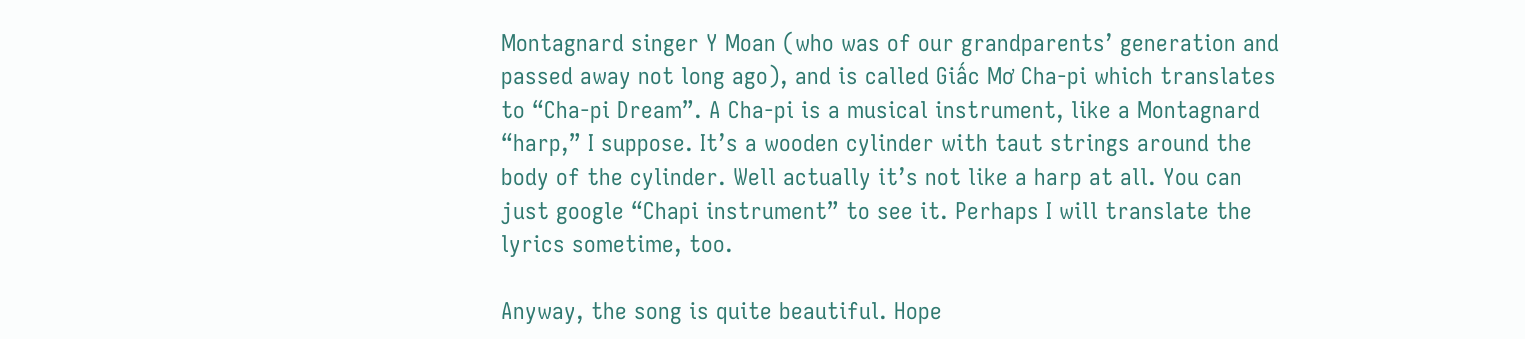Montagnard singer Y Moan (who was of our grandparents’ generation and passed away not long ago), and is called Giấc Mơ Cha-pi which translates to “Cha-pi Dream”. A Cha-pi is a musical instrument, like a Montagnard “harp,” I suppose. It’s a wooden cylinder with taut strings around the body of the cylinder. Well actually it’s not like a harp at all. You can just google “Chapi instrument” to see it. Perhaps I will translate the lyrics sometime, too.

Anyway, the song is quite beautiful. Hope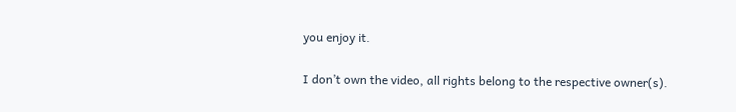you enjoy it.

I don’t own the video, all rights belong to the respective owner(s).